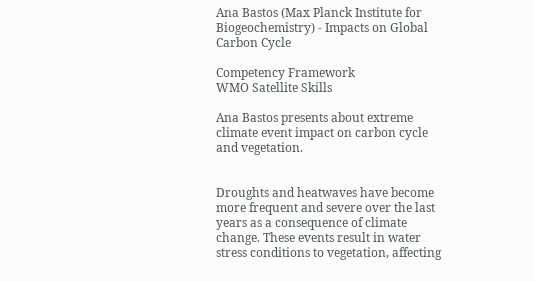Ana Bastos (Max Planck Institute for Biogeochemistry) - Impacts on Global Carbon Cycle

Competency Framework
WMO Satellite Skills

Ana Bastos presents about extreme climate event impact on carbon cycle and vegetation.


Droughts and heatwaves have become more frequent and severe over the last years as a consequence of climate change. These events result in water stress conditions to vegetation, affecting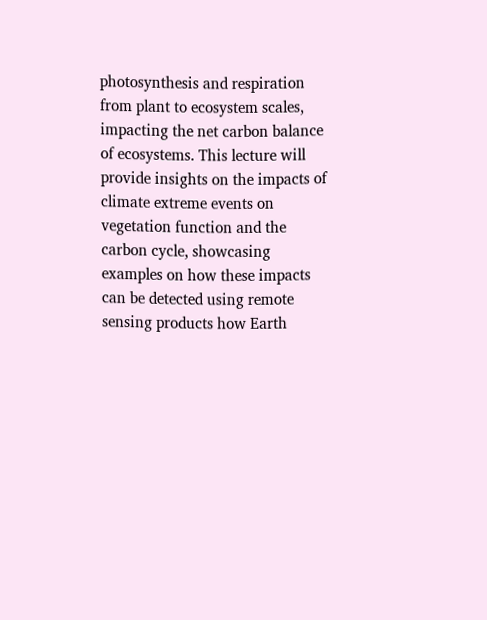photosynthesis and respiration from plant to ecosystem scales, impacting the net carbon balance of ecosystems. This lecture will provide insights on the impacts of climate extreme events on vegetation function and the carbon cycle, showcasing examples on how these impacts can be detected using remote sensing products how Earth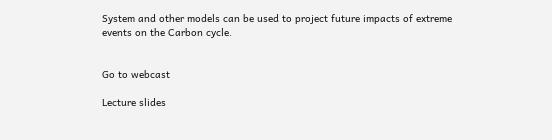System and other models can be used to project future impacts of extreme events on the Carbon cycle.


Go to webcast

Lecture slides